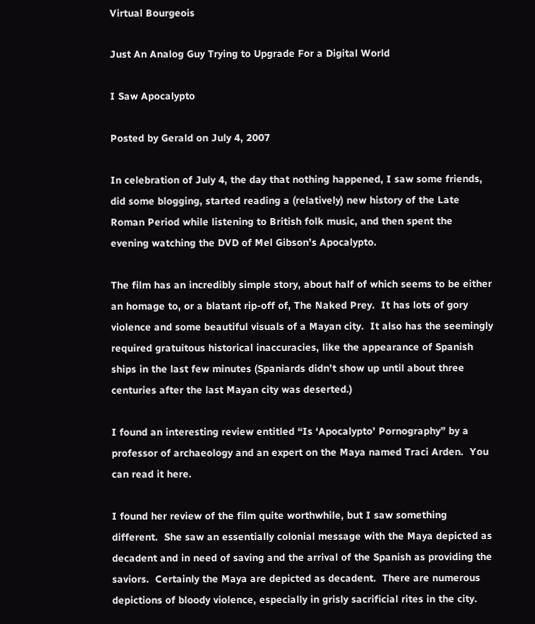Virtual Bourgeois

Just An Analog Guy Trying to Upgrade For a Digital World

I Saw Apocalypto

Posted by Gerald on July 4, 2007

In celebration of July 4, the day that nothing happened, I saw some friends, did some blogging, started reading a (relatively) new history of the Late Roman Period while listening to British folk music, and then spent the evening watching the DVD of Mel Gibson’s Apocalypto.

The film has an incredibly simple story, about half of which seems to be either an homage to, or a blatant rip-off of, The Naked Prey.  It has lots of gory violence and some beautiful visuals of a Mayan city.  It also has the seemingly required gratuitous historical inaccuracies, like the appearance of Spanish ships in the last few minutes (Spaniards didn’t show up until about three centuries after the last Mayan city was deserted.)

I found an interesting review entitled “Is ‘Apocalypto’ Pornography” by a professor of archaeology and an expert on the Maya named Traci Arden.  You can read it here.

I found her review of the film quite worthwhile, but I saw something different.  She saw an essentially colonial message with the Maya depicted as decadent and in need of saving and the arrival of the Spanish as providing the saviors.  Certainly the Maya are depicted as decadent.  There are numerous depictions of bloody violence, especially in grisly sacrificial rites in the city.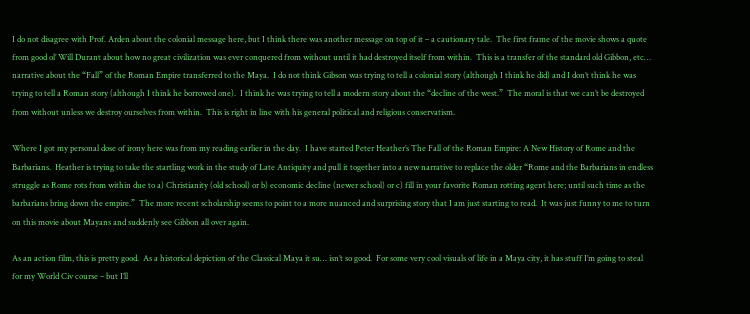I do not disagree with Prof. Arden about the colonial message here, but I think there was another message on top of it – a cautionary tale.  The first frame of the movie shows a quote from good ol’ Will Durant about how no great civilization was ever conquered from without until it had destroyed itself from within.  This is a transfer of the standard old Gibbon, etc… narrative about the “Fall” of the Roman Empire transferred to the Maya.  I do not think Gibson was trying to tell a colonial story (although I think he did) and I don’t think he was trying to tell a Roman story (although I think he borrowed one).  I think he was trying to tell a modern story about the “decline of the west.”  The moral is that we can’t be destroyed from without unless we destroy ourselves from within.  This is right in line with his general political and religious conservatism.

Where I got my personal dose of irony here was from my reading earlier in the day.  I have started Peter Heather’s The Fall of the Roman Empire: A New History of Rome and the Barbarians.  Heather is trying to take the startling work in the study of Late Antiquity and pull it together into a new narrative to replace the older “Rome and the Barbarians in endless struggle as Rome rots from within due to a) Christianity (old school) or b) economic decline (newer school) or c) fill in your favorite Roman rotting agent here; until such time as the barbarians bring down the empire.”  The more recent scholarship seems to point to a more nuanced and surprising story that I am just starting to read.  It was just funny to me to turn on this movie about Mayans and suddenly see Gibbon all over again.

As an action film, this is pretty good.  As a historical depiction of the Classical Maya it su… isn’t so good.  For some very cool visuals of life in a Maya city, it has stuff I’m going to steal for my World Civ course – but I’ll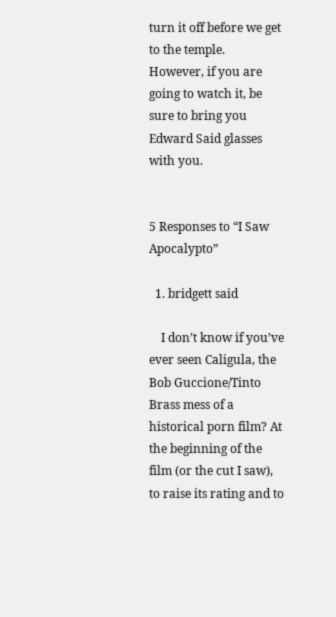turn it off before we get to the temple.  However, if you are going to watch it, be sure to bring you Edward Said glasses with you.


5 Responses to “I Saw Apocalypto”

  1. bridgett said

    I don’t know if you’ve ever seen Caligula, the Bob Guccione/Tinto Brass mess of a historical porn film? At the beginning of the film (or the cut I saw), to raise its rating and to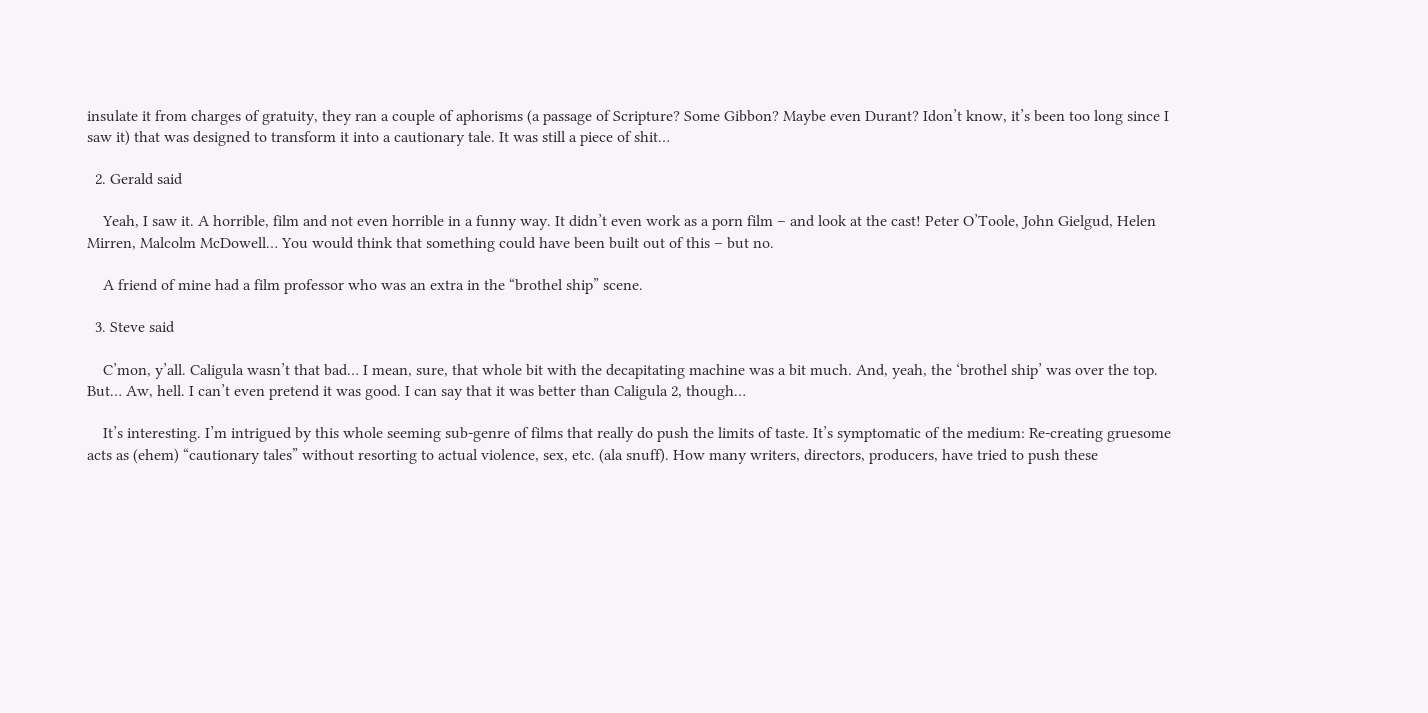insulate it from charges of gratuity, they ran a couple of aphorisms (a passage of Scripture? Some Gibbon? Maybe even Durant? Idon’t know, it’s been too long since I saw it) that was designed to transform it into a cautionary tale. It was still a piece of shit…

  2. Gerald said

    Yeah, I saw it. A horrible, film and not even horrible in a funny way. It didn’t even work as a porn film – and look at the cast! Peter O’Toole, John Gielgud, Helen Mirren, Malcolm McDowell… You would think that something could have been built out of this – but no.

    A friend of mine had a film professor who was an extra in the “brothel ship” scene.

  3. Steve said

    C’mon, y’all. Caligula wasn’t that bad… I mean, sure, that whole bit with the decapitating machine was a bit much. And, yeah, the ‘brothel ship’ was over the top. But… Aw, hell. I can’t even pretend it was good. I can say that it was better than Caligula 2, though…

    It’s interesting. I’m intrigued by this whole seeming sub-genre of films that really do push the limits of taste. It’s symptomatic of the medium: Re-creating gruesome acts as (ehem) “cautionary tales” without resorting to actual violence, sex, etc. (ala snuff). How many writers, directors, producers, have tried to push these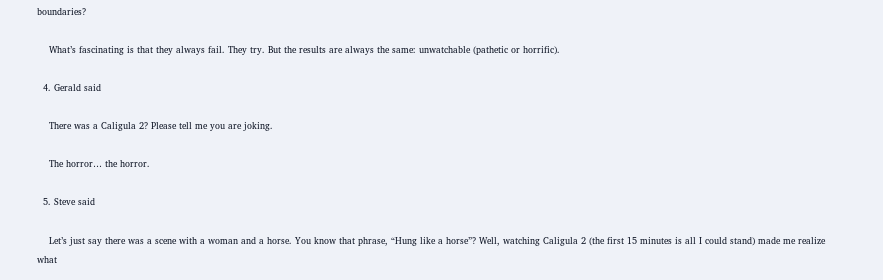boundaries?

    What’s fascinating is that they always fail. They try. But the results are always the same: unwatchable (pathetic or horrific).

  4. Gerald said

    There was a Caligula 2? Please tell me you are joking.

    The horror… the horror.

  5. Steve said

    Let’s just say there was a scene with a woman and a horse. You know that phrase, “Hung like a horse”? Well, watching Caligula 2 (the first 15 minutes is all I could stand) made me realize what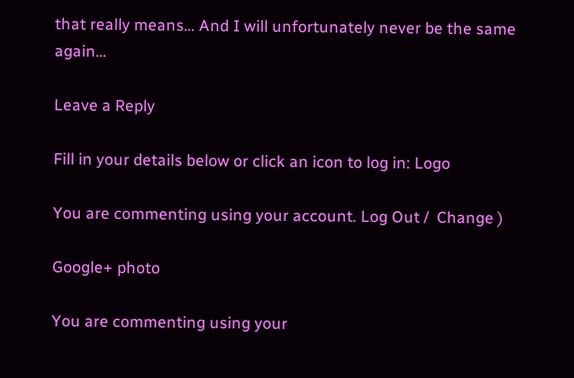that really means… And I will unfortunately never be the same again…

Leave a Reply

Fill in your details below or click an icon to log in: Logo

You are commenting using your account. Log Out /  Change )

Google+ photo

You are commenting using your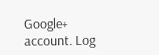Google+ account. Log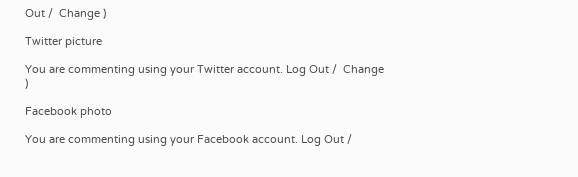Out /  Change )

Twitter picture

You are commenting using your Twitter account. Log Out /  Change )

Facebook photo

You are commenting using your Facebook account. Log Out /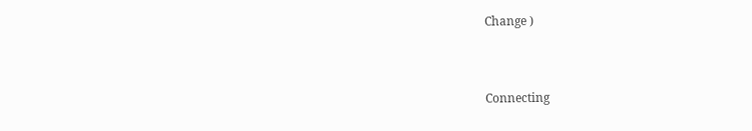Change )


Connecting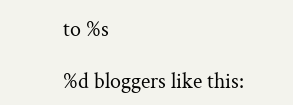to %s

%d bloggers like this: